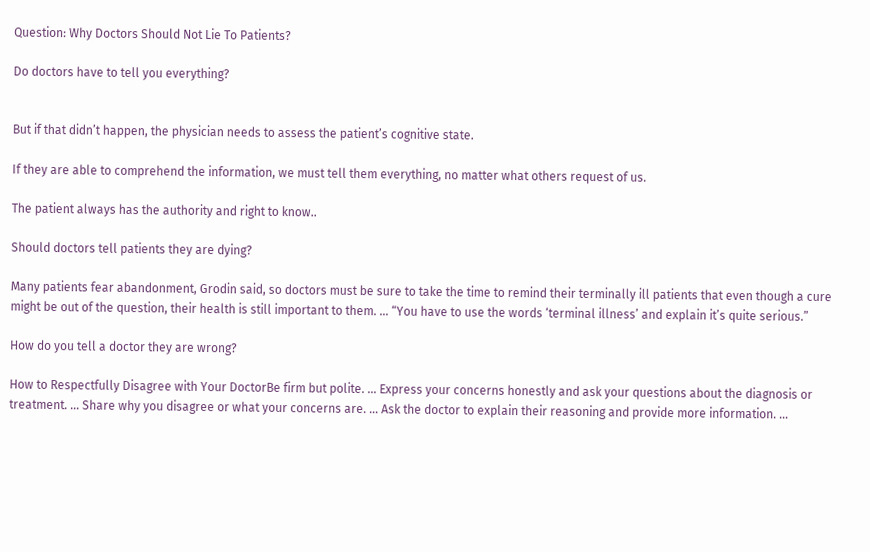Question: Why Doctors Should Not Lie To Patients?

Do doctors have to tell you everything?


But if that didn’t happen, the physician needs to assess the patient’s cognitive state.

If they are able to comprehend the information, we must tell them everything, no matter what others request of us.

The patient always has the authority and right to know..

Should doctors tell patients they are dying?

Many patients fear abandonment, Grodin said, so doctors must be sure to take the time to remind their terminally ill patients that even though a cure might be out of the question, their health is still important to them. … “You have to use the words ‘terminal illness’ and explain it’s quite serious.”

How do you tell a doctor they are wrong?

How to Respectfully Disagree with Your DoctorBe firm but polite. … Express your concerns honestly and ask your questions about the diagnosis or treatment. … Share why you disagree or what your concerns are. … Ask the doctor to explain their reasoning and provide more information. …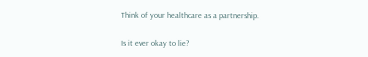Think of your healthcare as a partnership.

Is it ever okay to lie?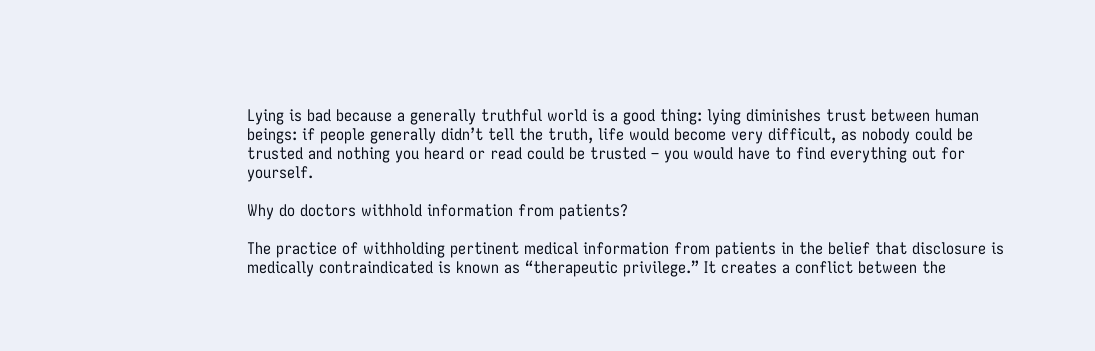Lying is bad because a generally truthful world is a good thing: lying diminishes trust between human beings: if people generally didn’t tell the truth, life would become very difficult, as nobody could be trusted and nothing you heard or read could be trusted – you would have to find everything out for yourself.

Why do doctors withhold information from patients?

The practice of withholding pertinent medical information from patients in the belief that disclosure is medically contraindicated is known as “therapeutic privilege.” It creates a conflict between the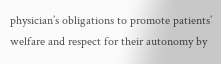physician’s obligations to promote patients’ welfare and respect for their autonomy by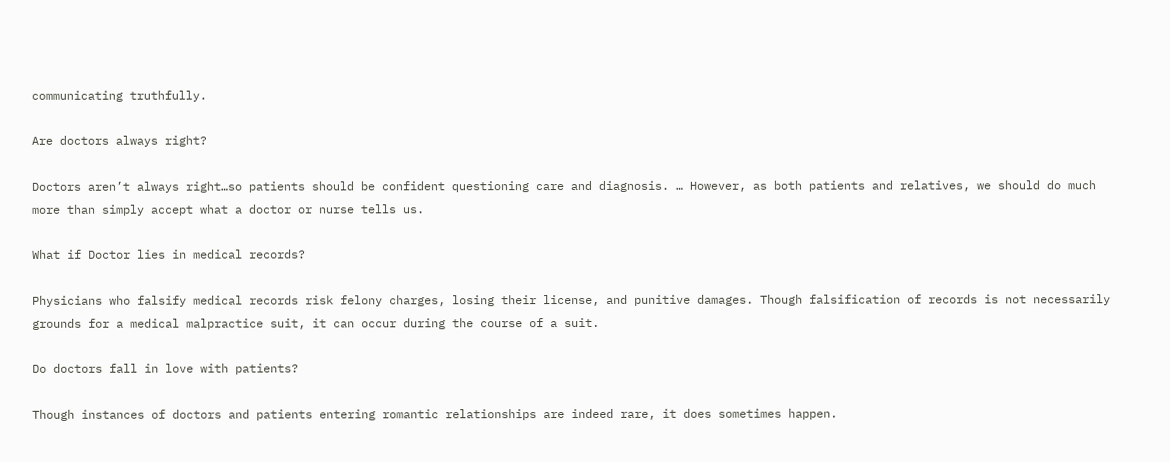communicating truthfully.

Are doctors always right?

Doctors aren’t always right…so patients should be confident questioning care and diagnosis. … However, as both patients and relatives, we should do much more than simply accept what a doctor or nurse tells us.

What if Doctor lies in medical records?

Physicians who falsify medical records risk felony charges, losing their license, and punitive damages. Though falsification of records is not necessarily grounds for a medical malpractice suit, it can occur during the course of a suit.

Do doctors fall in love with patients?

Though instances of doctors and patients entering romantic relationships are indeed rare, it does sometimes happen.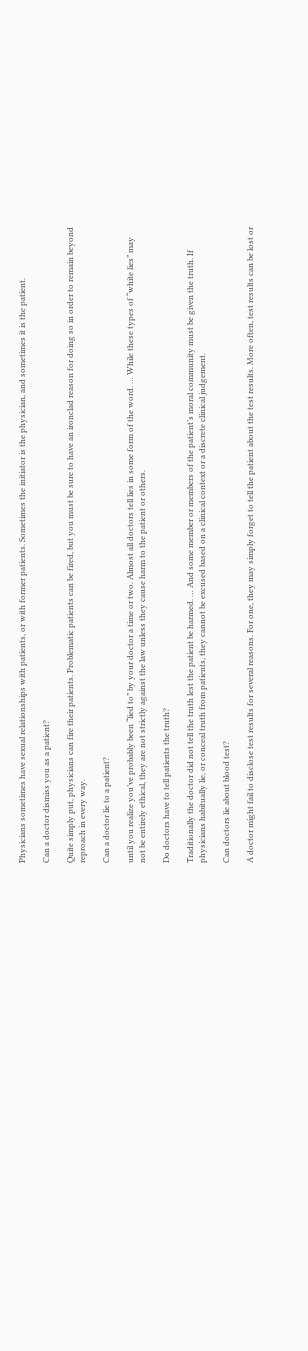Physicians sometimes have sexual relationships with patients, or with former patients. Sometimes the initiator is the physician, and sometimes it is the patient.

Can a doctor dismiss you as a patient?

Quite simply put, physicians can fire their patients. Problematic patients can be fired, but you must be sure to have an ironclad reason for doing so in order to remain beyond reproach in every way.

Can a doctor lie to a patient?

until you realize you’ve probably been “lied to” by your doctor a time or two. Almost all doctors tell lies in some form of the word. … While these types of “white lies” may not be entirely ethical, they are not strictly against the law unless they cause harm to the patient or others.

Do doctors have to tell patients the truth?

Traditionally the doctor did not tell the truth lest the patient be harmed. … And some member or members of the patient’s moral community must be given the truth. If physicians habitually lie, or conceal truth from patients, they cannot be excused based on a clinical context or a discrete clinical judgement.

Can doctors lie about blood test?

A doctor might fail to disclose test results for several reasons. For one, they may simply forget to tell the patient about the test results. More often, test results can be lost or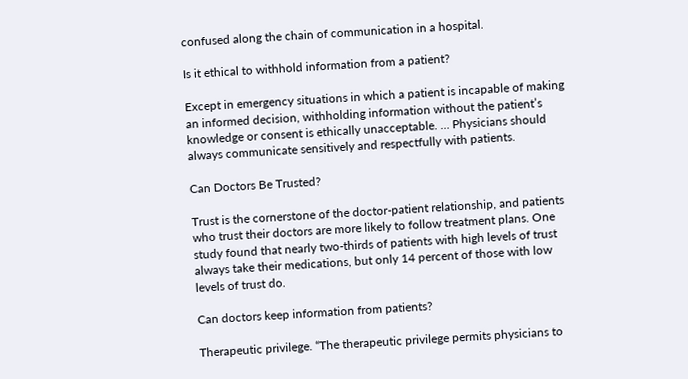confused along the chain of communication in a hospital.

Is it ethical to withhold information from a patient?

Except in emergency situations in which a patient is incapable of making an informed decision, withholding information without the patient’s knowledge or consent is ethically unacceptable. … Physicians should always communicate sensitively and respectfully with patients.

Can Doctors Be Trusted?

Trust is the cornerstone of the doctor-patient relationship, and patients who trust their doctors are more likely to follow treatment plans. One study found that nearly two-thirds of patients with high levels of trust always take their medications, but only 14 percent of those with low levels of trust do.

Can doctors keep information from patients?

Therapeutic privilege. “The therapeutic privilege permits physicians to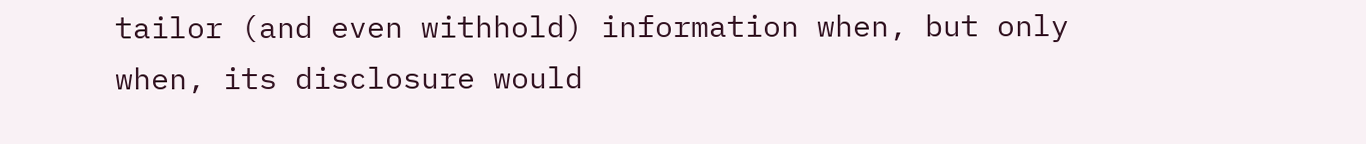tailor (and even withhold) information when, but only when, its disclosure would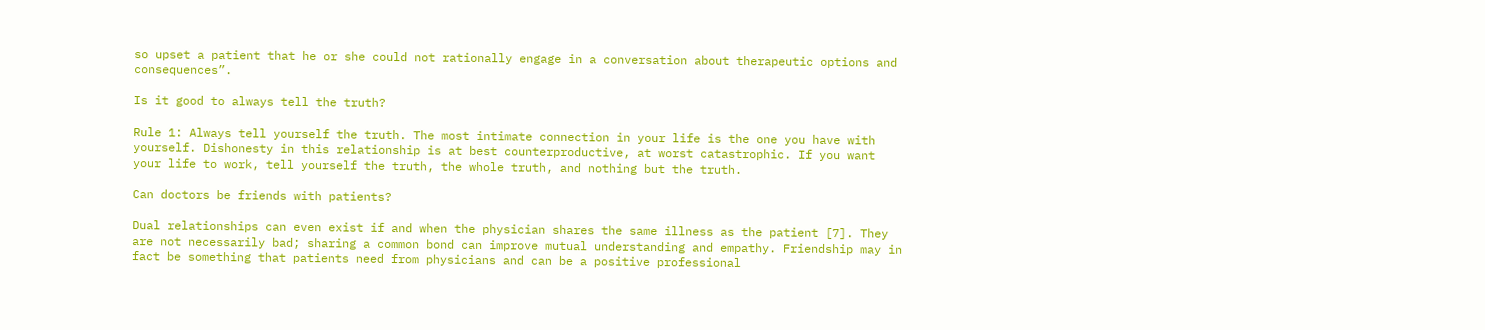so upset a patient that he or she could not rationally engage in a conversation about therapeutic options and consequences”.

Is it good to always tell the truth?

Rule 1: Always tell yourself the truth. The most intimate connection in your life is the one you have with yourself. Dishonesty in this relationship is at best counterproductive, at worst catastrophic. If you want your life to work, tell yourself the truth, the whole truth, and nothing but the truth.

Can doctors be friends with patients?

Dual relationships can even exist if and when the physician shares the same illness as the patient [7]. They are not necessarily bad; sharing a common bond can improve mutual understanding and empathy. Friendship may in fact be something that patients need from physicians and can be a positive professional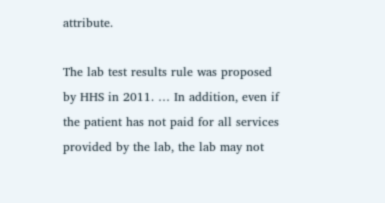attribute.

The lab test results rule was proposed by HHS in 2011. … In addition, even if the patient has not paid for all services provided by the lab, the lab may not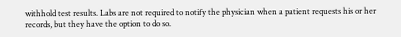withhold test results. Labs are not required to notify the physician when a patient requests his or her records, but they have the option to do so.